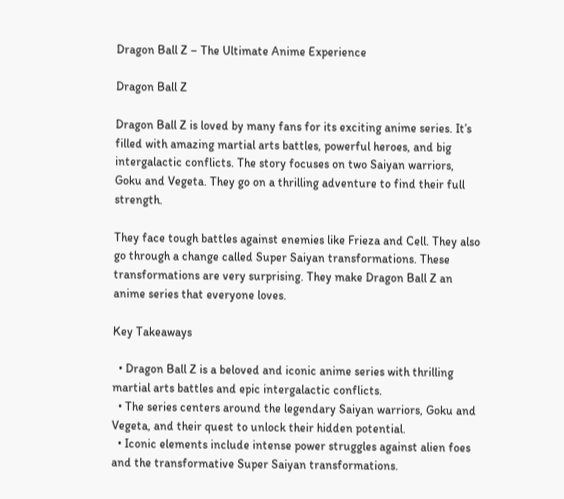Dragon Ball Z – The Ultimate Anime Experience

Dragon Ball Z

Dragon Ball Z is loved by many fans for its exciting anime series. It’s filled with amazing martial arts battles, powerful heroes, and big intergalactic conflicts. The story focuses on two Saiyan warriors, Goku and Vegeta. They go on a thrilling adventure to find their full strength.

They face tough battles against enemies like Frieza and Cell. They also go through a change called Super Saiyan transformations. These transformations are very surprising. They make Dragon Ball Z an anime series that everyone loves.

Key Takeaways

  • Dragon Ball Z is a beloved and iconic anime series with thrilling martial arts battles and epic intergalactic conflicts.
  • The series centers around the legendary Saiyan warriors, Goku and Vegeta, and their quest to unlock their hidden potential.
  • Iconic elements include intense power struggles against alien foes and the transformative Super Saiyan transformations.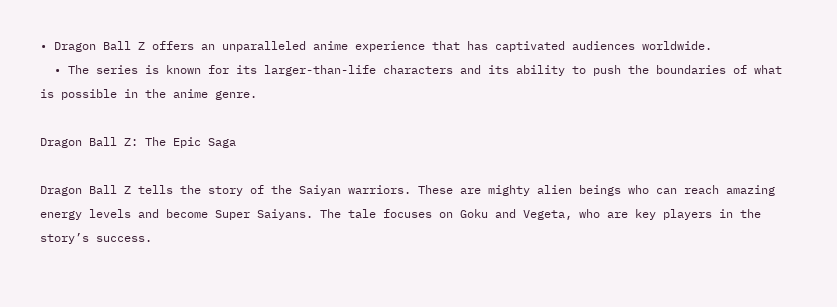• Dragon Ball Z offers an unparalleled anime experience that has captivated audiences worldwide.
  • The series is known for its larger-than-life characters and its ability to push the boundaries of what is possible in the anime genre.

Dragon Ball Z: The Epic Saga

Dragon Ball Z tells the story of the Saiyan warriors. These are mighty alien beings who can reach amazing energy levels and become Super Saiyans. The tale focuses on Goku and Vegeta, who are key players in the story’s success.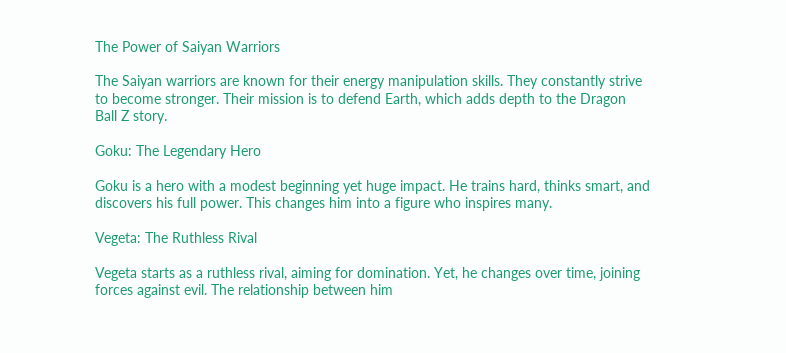The Power of Saiyan Warriors

The Saiyan warriors are known for their energy manipulation skills. They constantly strive to become stronger. Their mission is to defend Earth, which adds depth to the Dragon Ball Z story.

Goku: The Legendary Hero

Goku is a hero with a modest beginning yet huge impact. He trains hard, thinks smart, and discovers his full power. This changes him into a figure who inspires many.

Vegeta: The Ruthless Rival

Vegeta starts as a ruthless rival, aiming for domination. Yet, he changes over time, joining forces against evil. The relationship between him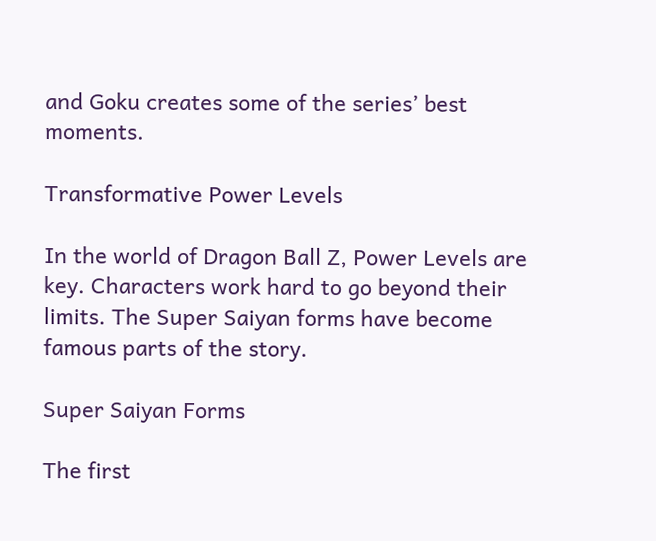and Goku creates some of the series’ best moments.

Transformative Power Levels

In the world of Dragon Ball Z, Power Levels are key. Characters work hard to go beyond their limits. The Super Saiyan forms have become famous parts of the story.

Super Saiyan Forms

The first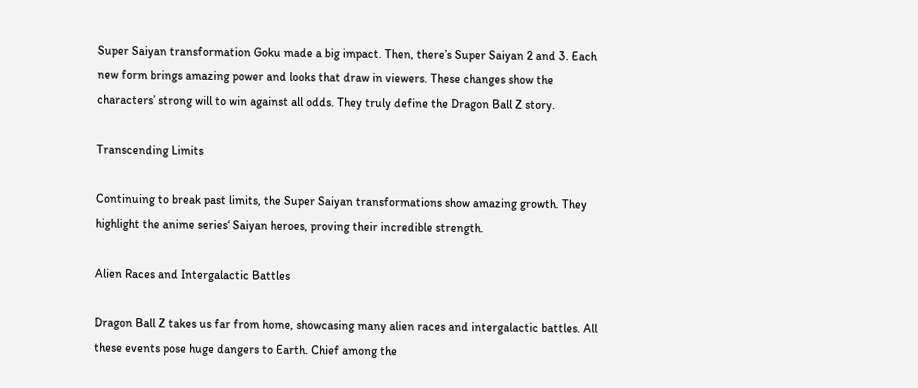Super Saiyan transformation Goku made a big impact. Then, there’s Super Saiyan 2 and 3. Each new form brings amazing power and looks that draw in viewers. These changes show the characters’ strong will to win against all odds. They truly define the Dragon Ball Z story.

Transcending Limits

Continuing to break past limits, the Super Saiyan transformations show amazing growth. They highlight the anime series‘ Saiyan heroes, proving their incredible strength.

Alien Races and Intergalactic Battles

Dragon Ball Z takes us far from home, showcasing many alien races and intergalactic battles. All these events pose huge dangers to Earth. Chief among the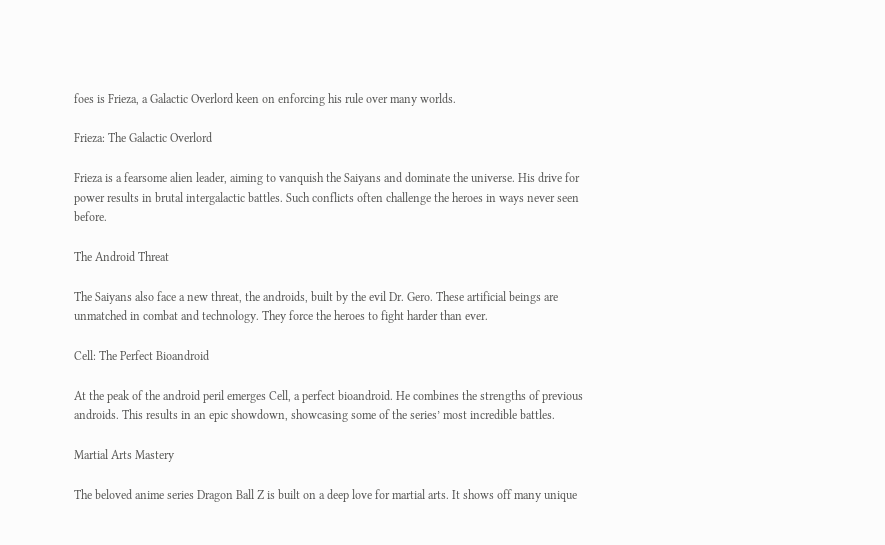foes is Frieza, a Galactic Overlord keen on enforcing his rule over many worlds.

Frieza: The Galactic Overlord

Frieza is a fearsome alien leader, aiming to vanquish the Saiyans and dominate the universe. His drive for power results in brutal intergalactic battles. Such conflicts often challenge the heroes in ways never seen before.

The Android Threat

The Saiyans also face a new threat, the androids, built by the evil Dr. Gero. These artificial beings are unmatched in combat and technology. They force the heroes to fight harder than ever.

Cell: The Perfect Bioandroid

At the peak of the android peril emerges Cell, a perfect bioandroid. He combines the strengths of previous androids. This results in an epic showdown, showcasing some of the series’ most incredible battles.

Martial Arts Mastery

The beloved anime series Dragon Ball Z is built on a deep love for martial arts. It shows off many unique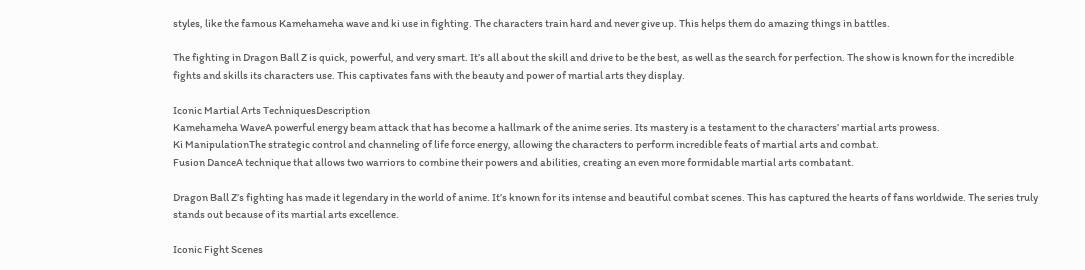styles, like the famous Kamehameha wave and ki use in fighting. The characters train hard and never give up. This helps them do amazing things in battles.

The fighting in Dragon Ball Z is quick, powerful, and very smart. It’s all about the skill and drive to be the best, as well as the search for perfection. The show is known for the incredible fights and skills its characters use. This captivates fans with the beauty and power of martial arts they display.

Iconic Martial Arts TechniquesDescription
Kamehameha WaveA powerful energy beam attack that has become a hallmark of the anime series. Its mastery is a testament to the characters’ martial arts prowess.
Ki ManipulationThe strategic control and channeling of life force energy, allowing the characters to perform incredible feats of martial arts and combat.
Fusion DanceA technique that allows two warriors to combine their powers and abilities, creating an even more formidable martial arts combatant.

Dragon Ball Z’s fighting has made it legendary in the world of anime. It’s known for its intense and beautiful combat scenes. This has captured the hearts of fans worldwide. The series truly stands out because of its martial arts excellence.

Iconic Fight Scenes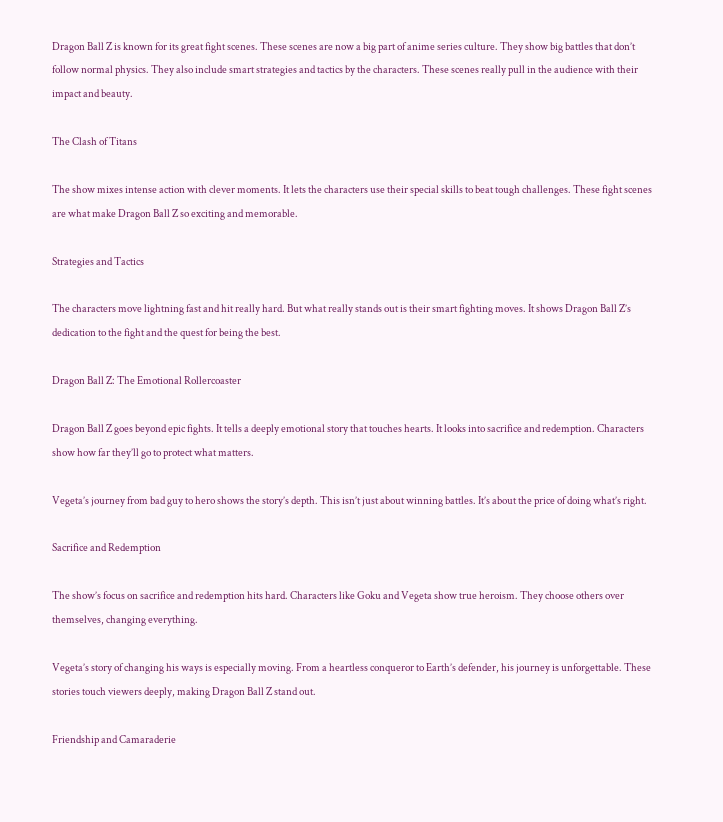Dragon Ball Z is known for its great fight scenes. These scenes are now a big part of anime series culture. They show big battles that don’t follow normal physics. They also include smart strategies and tactics by the characters. These scenes really pull in the audience with their impact and beauty.

The Clash of Titans

The show mixes intense action with clever moments. It lets the characters use their special skills to beat tough challenges. These fight scenes are what make Dragon Ball Z so exciting and memorable.

Strategies and Tactics

The characters move lightning fast and hit really hard. But what really stands out is their smart fighting moves. It shows Dragon Ball Z’s dedication to the fight and the quest for being the best.

Dragon Ball Z: The Emotional Rollercoaster

Dragon Ball Z goes beyond epic fights. It tells a deeply emotional story that touches hearts. It looks into sacrifice and redemption. Characters show how far they’ll go to protect what matters.

Vegeta’s journey from bad guy to hero shows the story’s depth. This isn’t just about winning battles. It’s about the price of doing what’s right.

Sacrifice and Redemption

The show’s focus on sacrifice and redemption hits hard. Characters like Goku and Vegeta show true heroism. They choose others over themselves, changing everything.

Vegeta’s story of changing his ways is especially moving. From a heartless conqueror to Earth’s defender, his journey is unforgettable. These stories touch viewers deeply, making Dragon Ball Z stand out.

Friendship and Camaraderie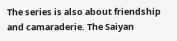The series is also about friendship and camaraderie. The Saiyan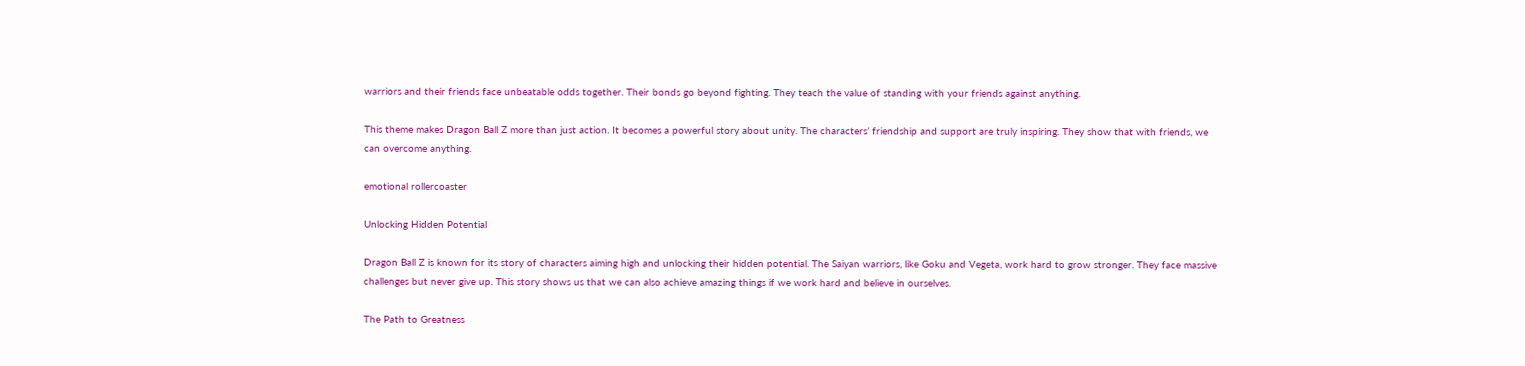warriors and their friends face unbeatable odds together. Their bonds go beyond fighting. They teach the value of standing with your friends against anything.

This theme makes Dragon Ball Z more than just action. It becomes a powerful story about unity. The characters’ friendship and support are truly inspiring. They show that with friends, we can overcome anything.

emotional rollercoaster

Unlocking Hidden Potential

Dragon Ball Z is known for its story of characters aiming high and unlocking their hidden potential. The Saiyan warriors, like Goku and Vegeta, work hard to grow stronger. They face massive challenges but never give up. This story shows us that we can also achieve amazing things if we work hard and believe in ourselves.

The Path to Greatness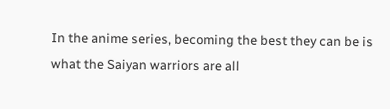In the anime series, becoming the best they can be is what the Saiyan warriors are all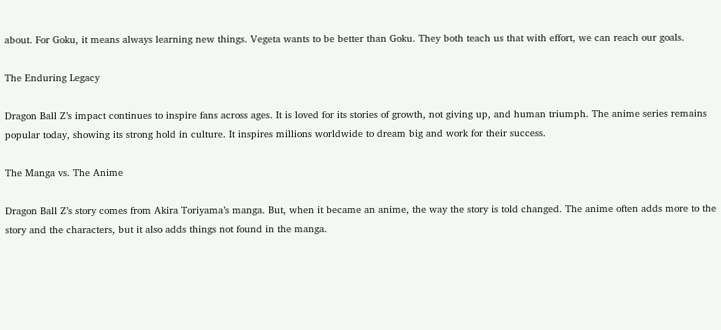about. For Goku, it means always learning new things. Vegeta wants to be better than Goku. They both teach us that with effort, we can reach our goals.

The Enduring Legacy

Dragon Ball Z’s impact continues to inspire fans across ages. It is loved for its stories of growth, not giving up, and human triumph. The anime series remains popular today, showing its strong hold in culture. It inspires millions worldwide to dream big and work for their success.

The Manga vs. The Anime

Dragon Ball Z’s story comes from Akira Toriyama’s manga. But, when it became an anime, the way the story is told changed. The anime often adds more to the story and the characters, but it also adds things not found in the manga.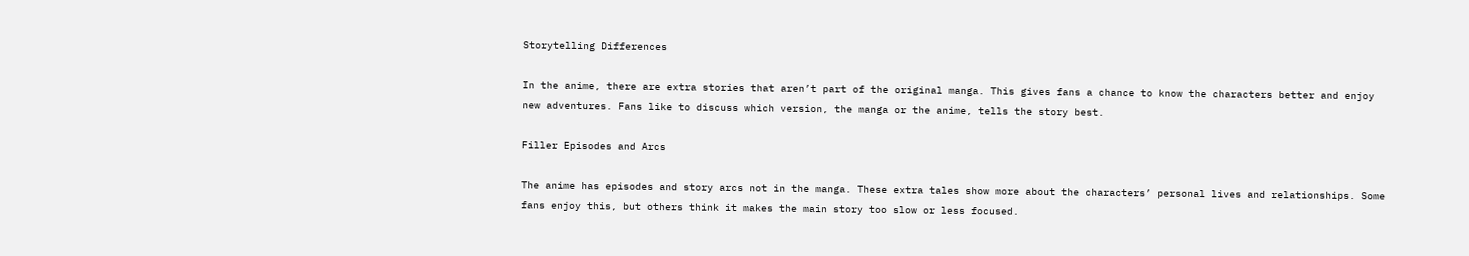Storytelling Differences

In the anime, there are extra stories that aren’t part of the original manga. This gives fans a chance to know the characters better and enjoy new adventures. Fans like to discuss which version, the manga or the anime, tells the story best.

Filler Episodes and Arcs

The anime has episodes and story arcs not in the manga. These extra tales show more about the characters’ personal lives and relationships. Some fans enjoy this, but others think it makes the main story too slow or less focused.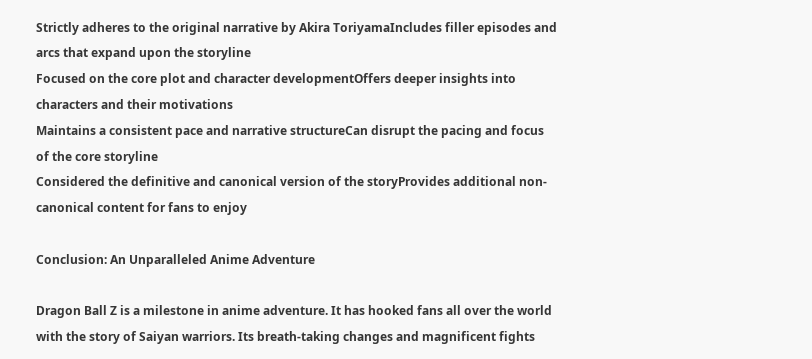Strictly adheres to the original narrative by Akira ToriyamaIncludes filler episodes and arcs that expand upon the storyline
Focused on the core plot and character developmentOffers deeper insights into characters and their motivations
Maintains a consistent pace and narrative structureCan disrupt the pacing and focus of the core storyline
Considered the definitive and canonical version of the storyProvides additional non-canonical content for fans to enjoy

Conclusion: An Unparalleled Anime Adventure

Dragon Ball Z is a milestone in anime adventure. It has hooked fans all over the world with the story of Saiyan warriors. Its breath-taking changes and magnificent fights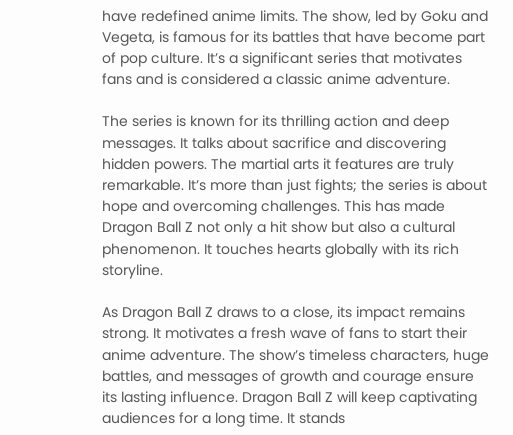have redefined anime limits. The show, led by Goku and Vegeta, is famous for its battles that have become part of pop culture. It’s a significant series that motivates fans and is considered a classic anime adventure.

The series is known for its thrilling action and deep messages. It talks about sacrifice and discovering hidden powers. The martial arts it features are truly remarkable. It’s more than just fights; the series is about hope and overcoming challenges. This has made Dragon Ball Z not only a hit show but also a cultural phenomenon. It touches hearts globally with its rich storyline.

As Dragon Ball Z draws to a close, its impact remains strong. It motivates a fresh wave of fans to start their anime adventure. The show’s timeless characters, huge battles, and messages of growth and courage ensure its lasting influence. Dragon Ball Z will keep captivating audiences for a long time. It stands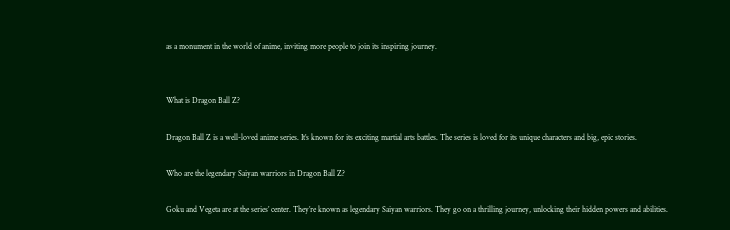as a monument in the world of anime, inviting more people to join its inspiring journey.


What is Dragon Ball Z?

Dragon Ball Z is a well-loved anime series. It’s known for its exciting martial arts battles. The series is loved for its unique characters and big, epic stories.

Who are the legendary Saiyan warriors in Dragon Ball Z?

Goku and Vegeta are at the series’ center. They’re known as legendary Saiyan warriors. They go on a thrilling journey, unlocking their hidden powers and abilities.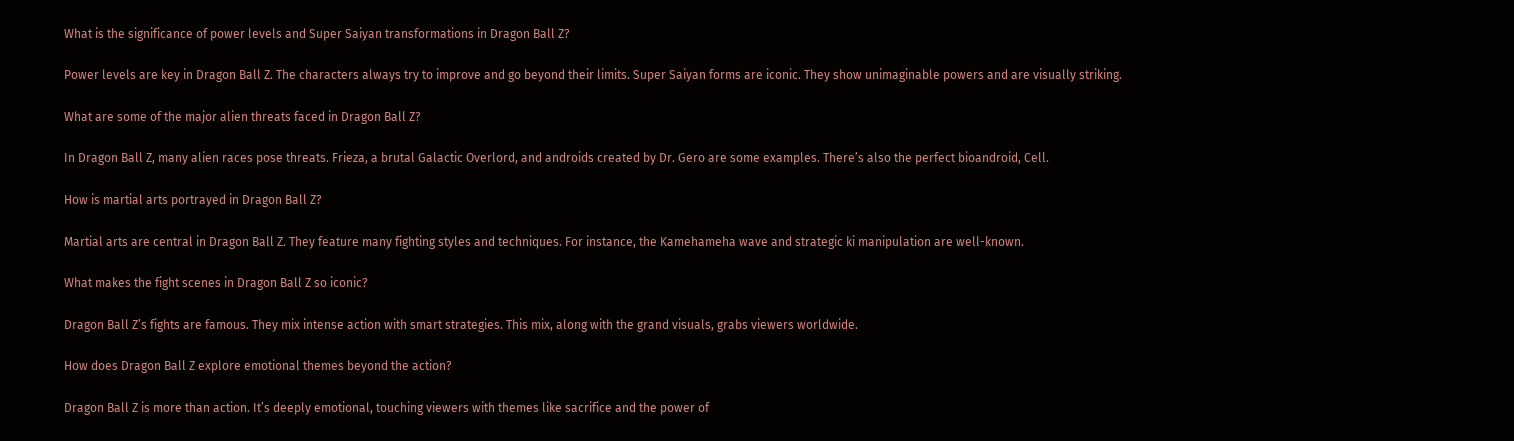What is the significance of power levels and Super Saiyan transformations in Dragon Ball Z?

Power levels are key in Dragon Ball Z. The characters always try to improve and go beyond their limits. Super Saiyan forms are iconic. They show unimaginable powers and are visually striking.

What are some of the major alien threats faced in Dragon Ball Z?

In Dragon Ball Z, many alien races pose threats. Frieza, a brutal Galactic Overlord, and androids created by Dr. Gero are some examples. There’s also the perfect bioandroid, Cell.

How is martial arts portrayed in Dragon Ball Z?

Martial arts are central in Dragon Ball Z. They feature many fighting styles and techniques. For instance, the Kamehameha wave and strategic ki manipulation are well-known.

What makes the fight scenes in Dragon Ball Z so iconic?

Dragon Ball Z’s fights are famous. They mix intense action with smart strategies. This mix, along with the grand visuals, grabs viewers worldwide.

How does Dragon Ball Z explore emotional themes beyond the action?

Dragon Ball Z is more than action. It’s deeply emotional, touching viewers with themes like sacrifice and the power of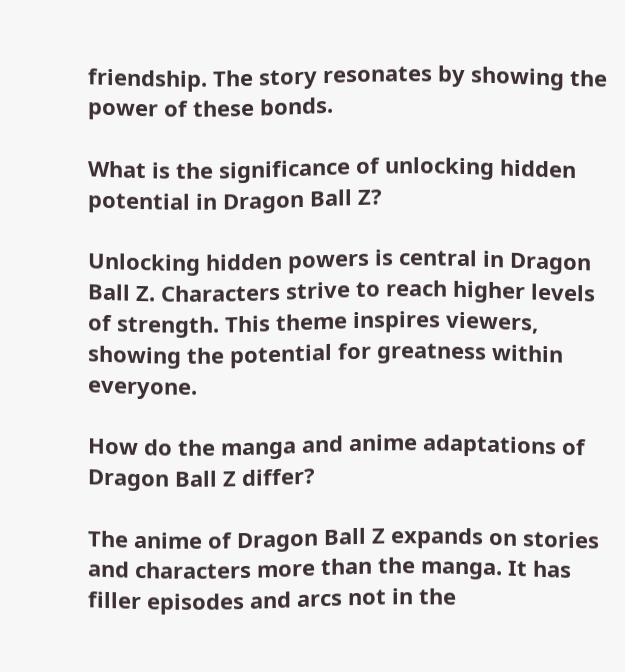friendship. The story resonates by showing the power of these bonds.

What is the significance of unlocking hidden potential in Dragon Ball Z?

Unlocking hidden powers is central in Dragon Ball Z. Characters strive to reach higher levels of strength. This theme inspires viewers, showing the potential for greatness within everyone.

How do the manga and anime adaptations of Dragon Ball Z differ?

The anime of Dragon Ball Z expands on stories and characters more than the manga. It has filler episodes and arcs not in the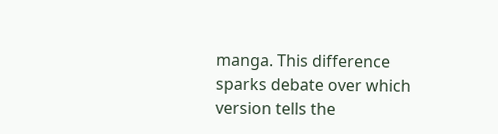manga. This difference sparks debate over which version tells the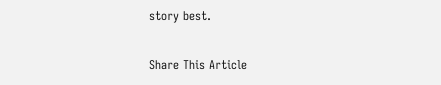story best.

Share This Article